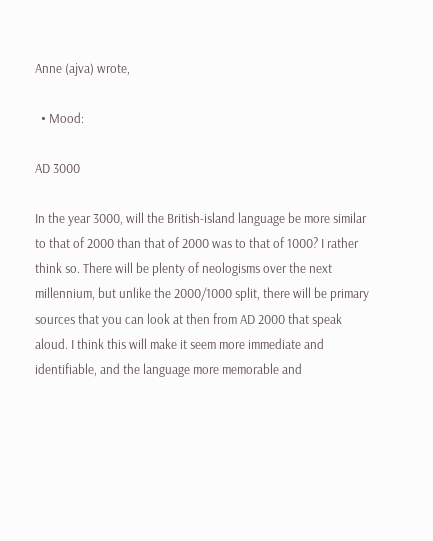Anne (ajva) wrote,

  • Mood:

AD 3000

In the year 3000, will the British-island language be more similar to that of 2000 than that of 2000 was to that of 1000? I rather think so. There will be plenty of neologisms over the next millennium, but unlike the 2000/1000 split, there will be primary sources that you can look at then from AD 2000 that speak aloud. I think this will make it seem more immediate and identifiable, and the language more memorable and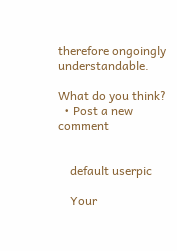therefore ongoingly understandable.

What do you think?
  • Post a new comment


    default userpic

    Your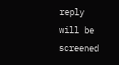reply will be screened